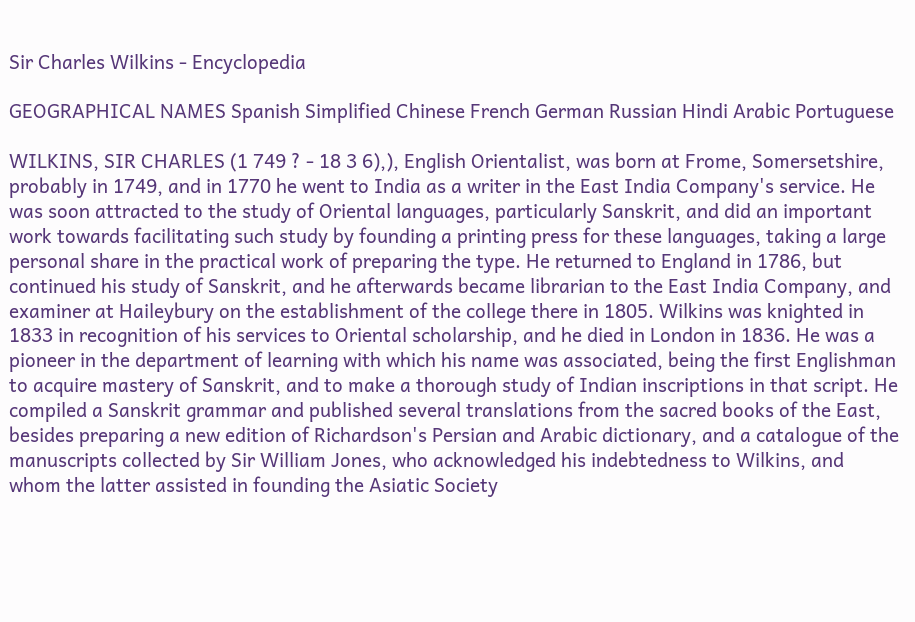Sir Charles Wilkins - Encyclopedia

GEOGRAPHICAL NAMES Spanish Simplified Chinese French German Russian Hindi Arabic Portuguese

WILKINS, SIR CHARLES (1 749 ? - 18 3 6),), English Orientalist, was born at Frome, Somersetshire, probably in 1749, and in 1770 he went to India as a writer in the East India Company's service. He was soon attracted to the study of Oriental languages, particularly Sanskrit, and did an important work towards facilitating such study by founding a printing press for these languages, taking a large personal share in the practical work of preparing the type. He returned to England in 1786, but continued his study of Sanskrit, and he afterwards became librarian to the East India Company, and examiner at Haileybury on the establishment of the college there in 1805. Wilkins was knighted in 1833 in recognition of his services to Oriental scholarship, and he died in London in 1836. He was a pioneer in the department of learning with which his name was associated, being the first Englishman to acquire mastery of Sanskrit, and to make a thorough study of Indian inscriptions in that script. He compiled a Sanskrit grammar and published several translations from the sacred books of the East, besides preparing a new edition of Richardson's Persian and Arabic dictionary, and a catalogue of the manuscripts collected by Sir William Jones, who acknowledged his indebtedness to Wilkins, and whom the latter assisted in founding the Asiatic Society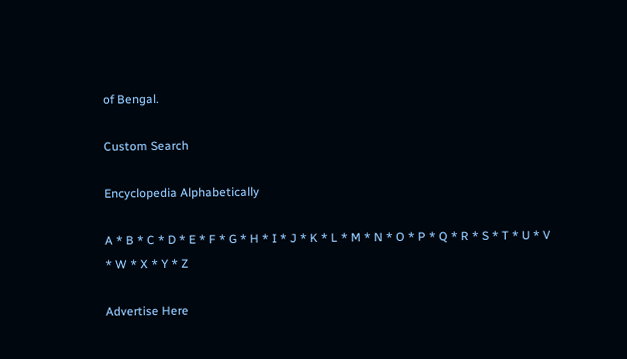of Bengal.

Custom Search

Encyclopedia Alphabetically

A * B * C * D * E * F * G * H * I * J * K * L * M * N * O * P * Q * R * S * T * U * V * W * X * Y * Z

Advertise Here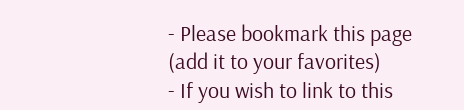- Please bookmark this page (add it to your favorites)
- If you wish to link to this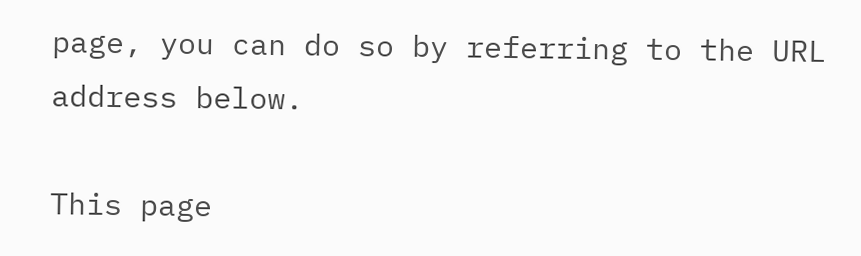page, you can do so by referring to the URL address below.

This page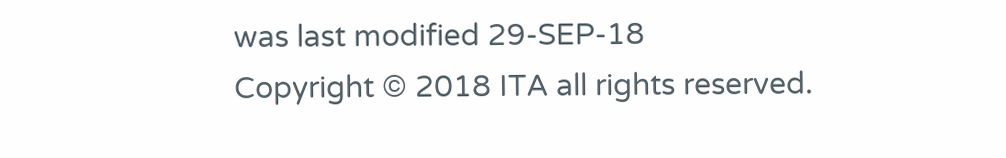was last modified 29-SEP-18
Copyright © 2018 ITA all rights reserved.